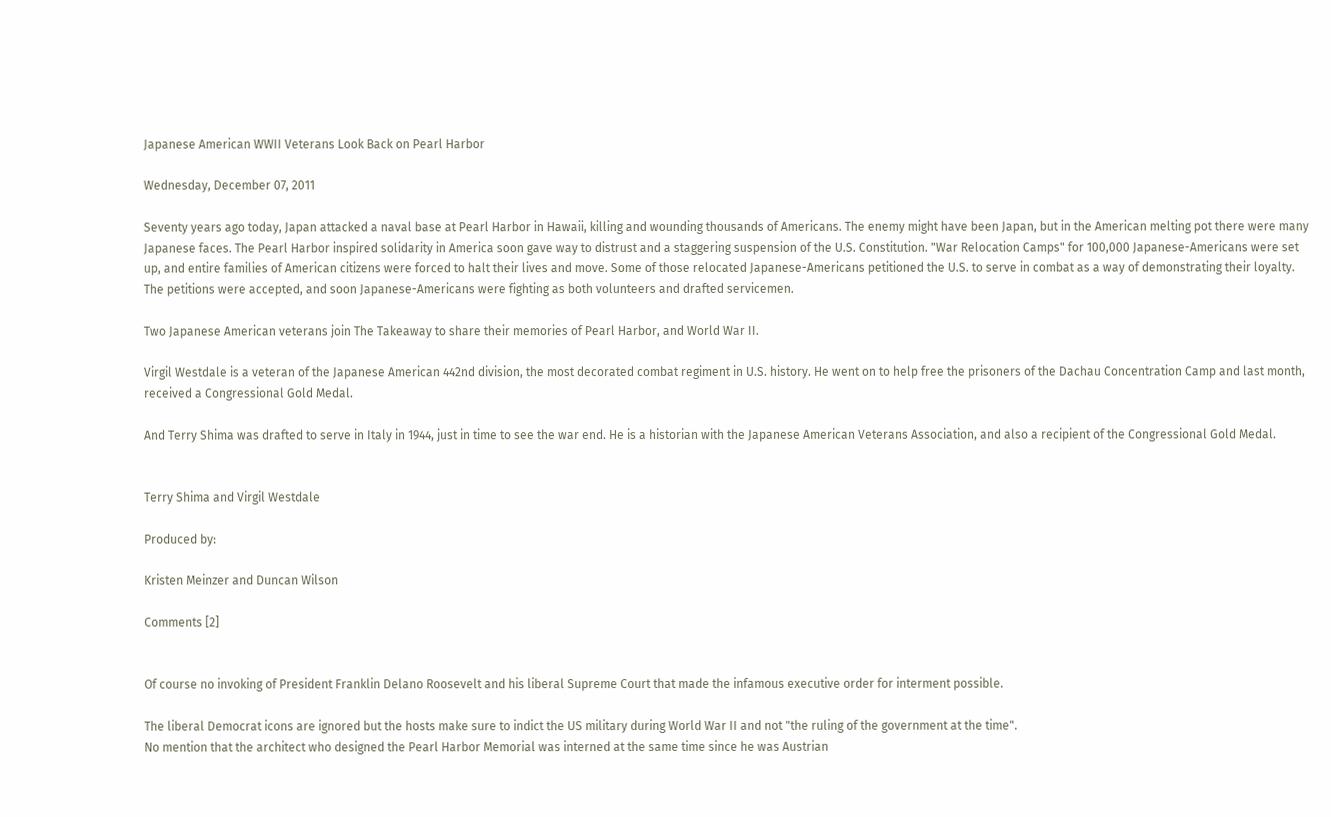Japanese American WWII Veterans Look Back on Pearl Harbor

Wednesday, December 07, 2011

Seventy years ago today, Japan attacked a naval base at Pearl Harbor in Hawaii, killing and wounding thousands of Americans. The enemy might have been Japan, but in the American melting pot there were many Japanese faces. The Pearl Harbor inspired solidarity in America soon gave way to distrust and a staggering suspension of the U.S. Constitution. "War Relocation Camps" for 100,000 Japanese-Americans were set up, and entire families of American citizens were forced to halt their lives and move. Some of those relocated Japanese-Americans petitioned the U.S. to serve in combat as a way of demonstrating their loyalty. The petitions were accepted, and soon Japanese-Americans were fighting as both volunteers and drafted servicemen.

Two Japanese American veterans join The Takeaway to share their memories of Pearl Harbor, and World War II.

Virgil Westdale is a veteran of the Japanese American 442nd division, the most decorated combat regiment in U.S. history. He went on to help free the prisoners of the Dachau Concentration Camp and last month, received a Congressional Gold Medal.

And Terry Shima was drafted to serve in Italy in 1944, just in time to see the war end. He is a historian with the Japanese American Veterans Association, and also a recipient of the Congressional Gold Medal.


Terry Shima and Virgil Westdale

Produced by:

Kristen Meinzer and Duncan Wilson

Comments [2]


Of course no invoking of President Franklin Delano Roosevelt and his liberal Supreme Court that made the infamous executive order for interment possible.

The liberal Democrat icons are ignored but the hosts make sure to indict the US military during World War II and not "the ruling of the government at the time".
No mention that the architect who designed the Pearl Harbor Memorial was interned at the same time since he was Austrian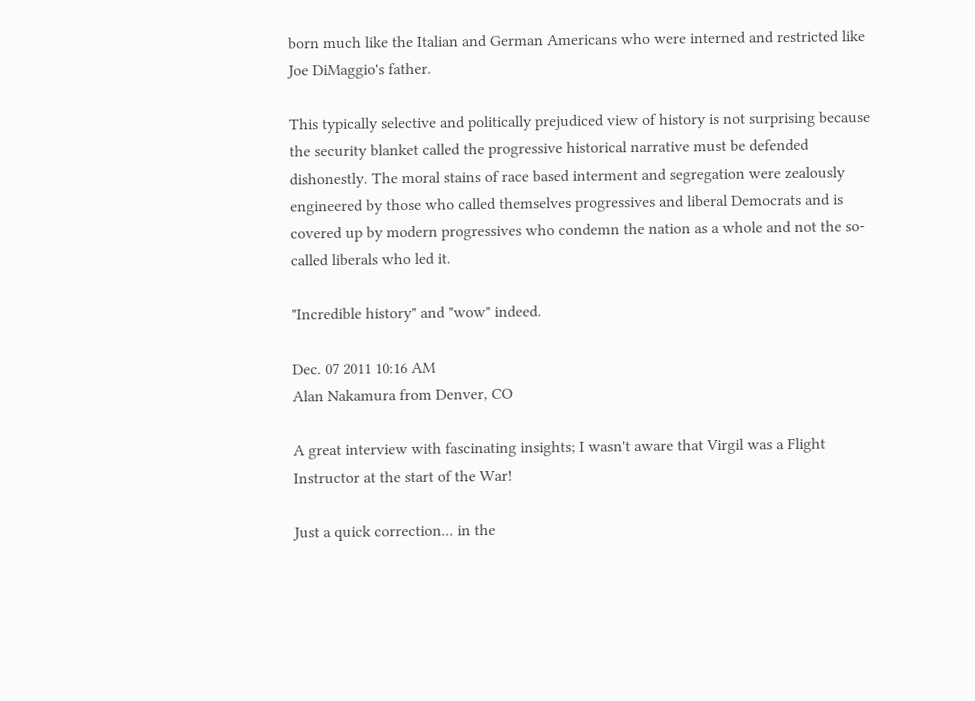born much like the Italian and German Americans who were interned and restricted like Joe DiMaggio's father.

This typically selective and politically prejudiced view of history is not surprising because the security blanket called the progressive historical narrative must be defended dishonestly. The moral stains of race based interment and segregation were zealously engineered by those who called themselves progressives and liberal Democrats and is covered up by modern progressives who condemn the nation as a whole and not the so-called liberals who led it.

"Incredible history" and "wow" indeed.

Dec. 07 2011 10:16 AM
Alan Nakamura from Denver, CO

A great interview with fascinating insights; I wasn't aware that Virgil was a Flight Instructor at the start of the War!

Just a quick correction... in the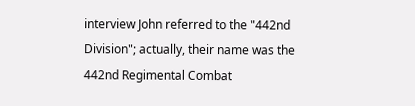interview John referred to the "442nd Division"; actually, their name was the 442nd Regimental Combat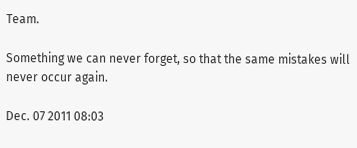Team.

Something we can never forget, so that the same mistakes will never occur again.

Dec. 07 2011 08:03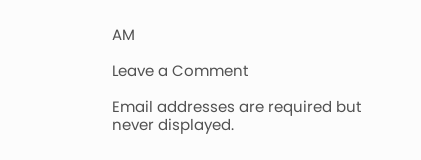AM

Leave a Comment

Email addresses are required but never displayed.